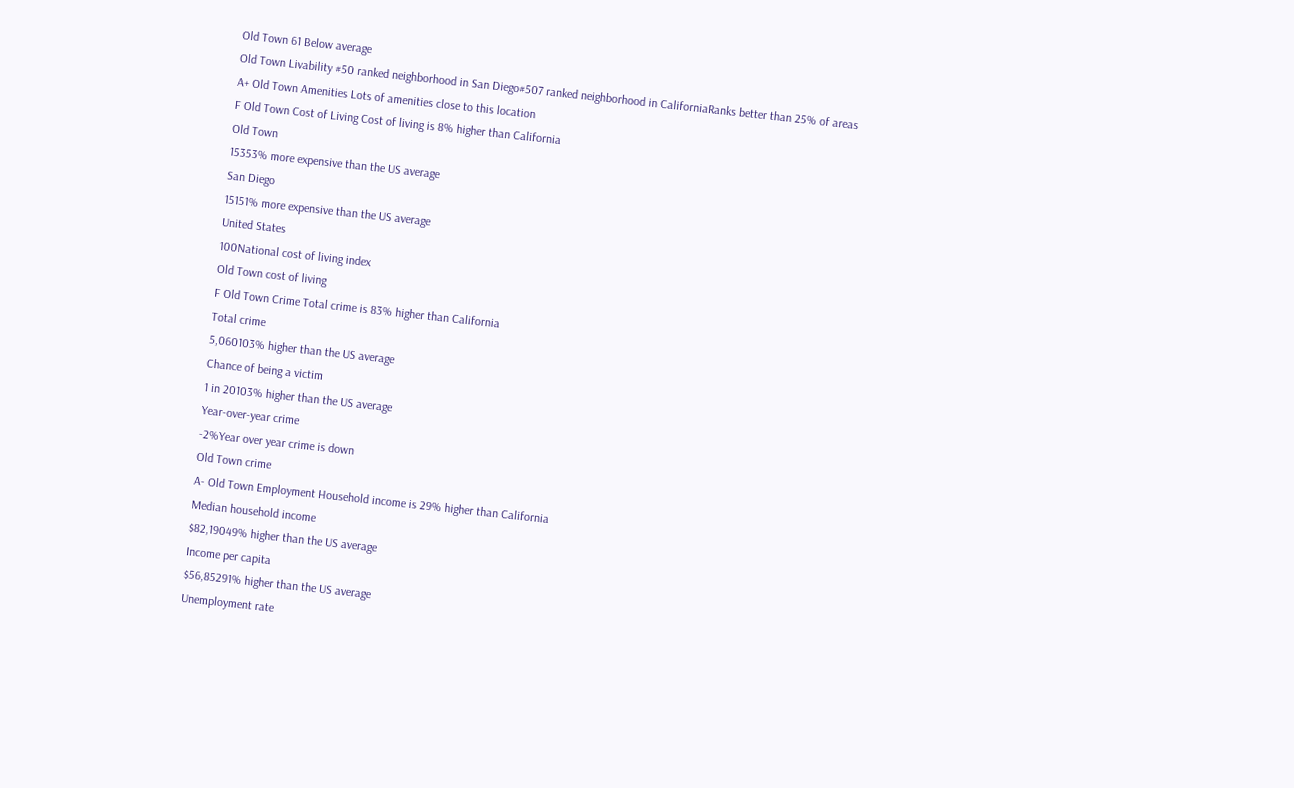Old Town 61 Below average
Old Town Livability #50 ranked neighborhood in San Diego#507 ranked neighborhood in CaliforniaRanks better than 25% of areas
A+ Old Town Amenities Lots of amenities close to this location
F Old Town Cost of Living Cost of living is 8% higher than California
Old Town
15353% more expensive than the US average
San Diego
15151% more expensive than the US average
United States
100National cost of living index
Old Town cost of living
F Old Town Crime Total crime is 83% higher than California
Total crime
5,060103% higher than the US average
Chance of being a victim
1 in 20103% higher than the US average
Year-over-year crime
-2%Year over year crime is down
Old Town crime
A- Old Town Employment Household income is 29% higher than California
Median household income
$82,19049% higher than the US average
Income per capita
$56,85291% higher than the US average
Unemployment rate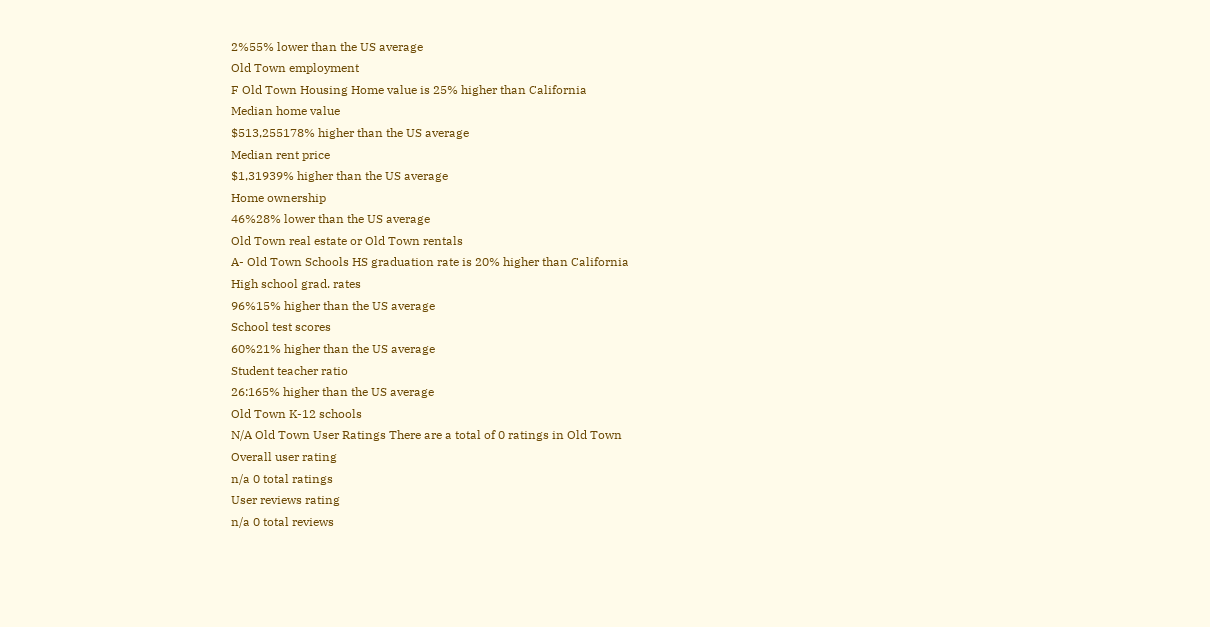2%55% lower than the US average
Old Town employment
F Old Town Housing Home value is 25% higher than California
Median home value
$513,255178% higher than the US average
Median rent price
$1,31939% higher than the US average
Home ownership
46%28% lower than the US average
Old Town real estate or Old Town rentals
A- Old Town Schools HS graduation rate is 20% higher than California
High school grad. rates
96%15% higher than the US average
School test scores
60%21% higher than the US average
Student teacher ratio
26:165% higher than the US average
Old Town K-12 schools
N/A Old Town User Ratings There are a total of 0 ratings in Old Town
Overall user rating
n/a 0 total ratings
User reviews rating
n/a 0 total reviews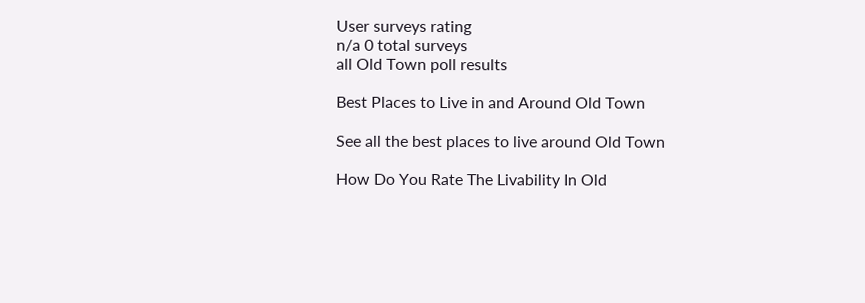User surveys rating
n/a 0 total surveys
all Old Town poll results

Best Places to Live in and Around Old Town

See all the best places to live around Old Town

How Do You Rate The Livability In Old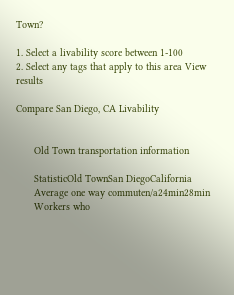Town?

1. Select a livability score between 1-100
2. Select any tags that apply to this area View results

Compare San Diego, CA Livability


      Old Town transportation information

      StatisticOld TownSan DiegoCalifornia
      Average one way commuten/a24min28min
      Workers who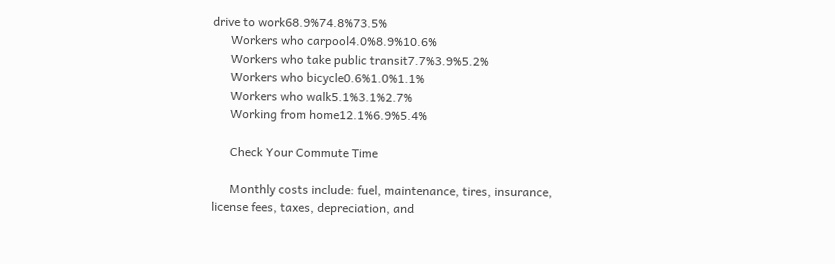drive to work68.9%74.8%73.5%
      Workers who carpool4.0%8.9%10.6%
      Workers who take public transit7.7%3.9%5.2%
      Workers who bicycle0.6%1.0%1.1%
      Workers who walk5.1%3.1%2.7%
      Working from home12.1%6.9%5.4%

      Check Your Commute Time

      Monthly costs include: fuel, maintenance, tires, insurance, license fees, taxes, depreciation, and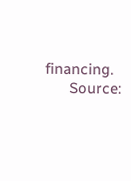financing.
      Source: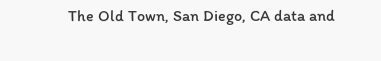The Old Town, San Diego, CA data and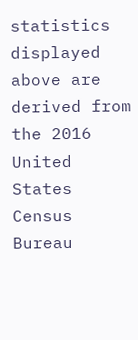statistics displayed above are derived from the 2016 United States Census Bureau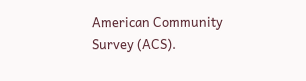American Community Survey (ACS).